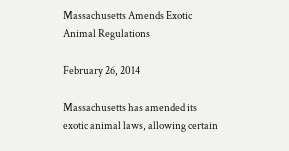Massachusetts Amends Exotic Animal Regulations

February 26, 2014

Massachusetts has amended its exotic animal laws, allowing certain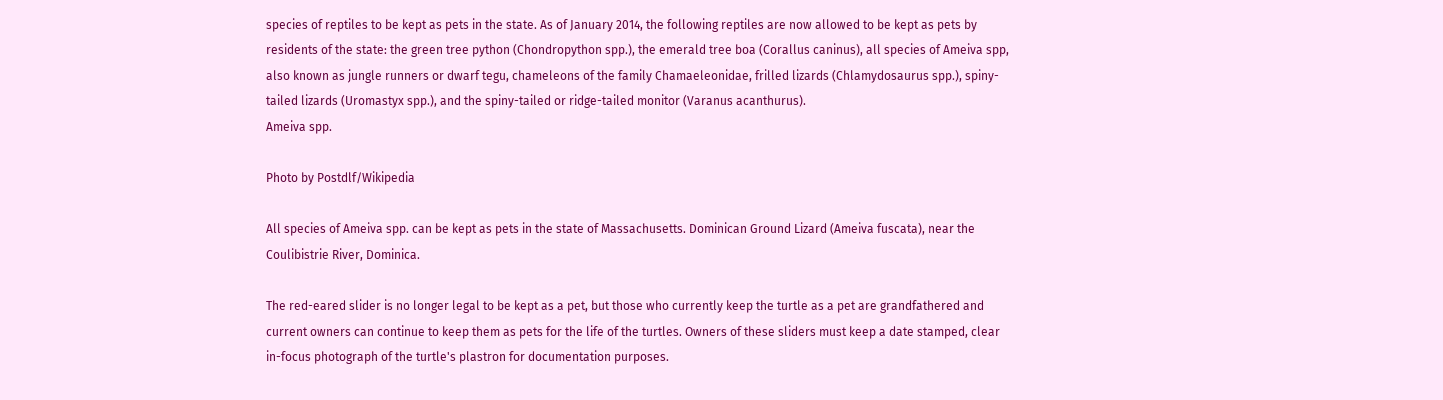species of reptiles to be kept as pets in the state. As of January 2014, the following reptiles are now allowed to be kept as pets by residents of the state: the green tree python (Chondropython spp.), the emerald tree boa (Corallus caninus), all species of Ameiva spp, also known as jungle runners or dwarf tegu, chameleons of the family Chamaeleonidae, frilled lizards (Chlamydosaurus spp.), spiny-tailed lizards (Uromastyx spp.), and the spiny-tailed or ridge-tailed monitor (Varanus acanthurus).
Ameiva spp.

Photo by Postdlf/Wikipedia

All species of Ameiva spp. can be kept as pets in the state of Massachusetts. Dominican Ground Lizard (Ameiva fuscata), near the Coulibistrie River, Dominica.

The red-eared slider is no longer legal to be kept as a pet, but those who currently keep the turtle as a pet are grandfathered and current owners can continue to keep them as pets for the life of the turtles. Owners of these sliders must keep a date stamped, clear in-focus photograph of the turtle's plastron for documentation purposes.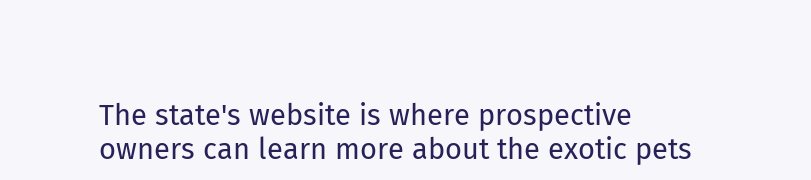The state's website is where prospective owners can learn more about the exotic pets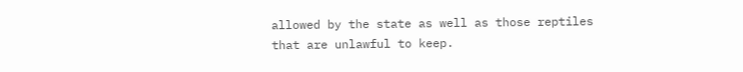allowed by the state as well as those reptiles that are unlawful to keep.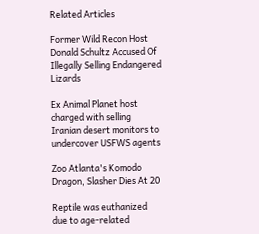Related Articles

Former Wild Recon Host Donald Schultz Accused Of Illegally Selling Endangered Lizards

Ex Animal Planet host charged with selling Iranian desert monitors to undercover USFWS agents

Zoo Atlanta's Komodo Dragon, Slasher Dies At 20

Reptile was euthanized due to age-related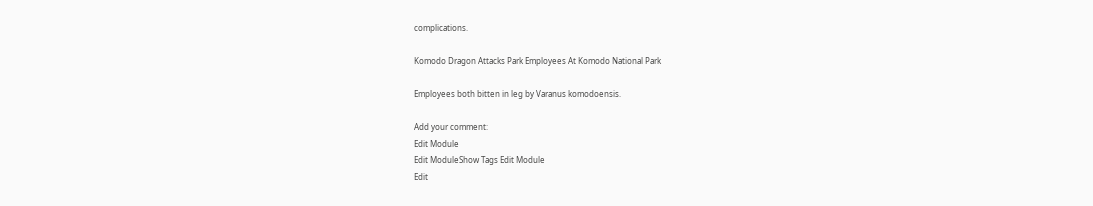complications.

Komodo Dragon Attacks Park Employees At Komodo National Park

Employees both bitten in leg by Varanus komodoensis.

Add your comment:
Edit Module
Edit ModuleShow Tags Edit Module
Edit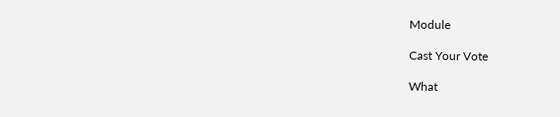Module

Cast Your Vote

What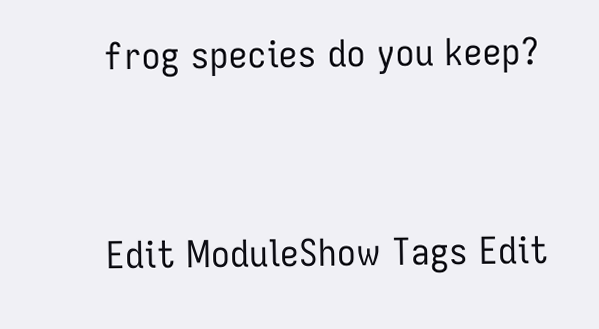frog species do you keep?


Edit ModuleShow Tags Edit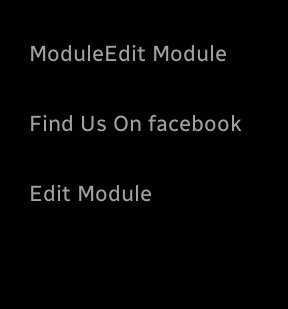ModuleEdit Module

Find Us On facebook

Edit Module